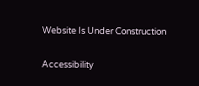Website Is Under Construction

Accessibility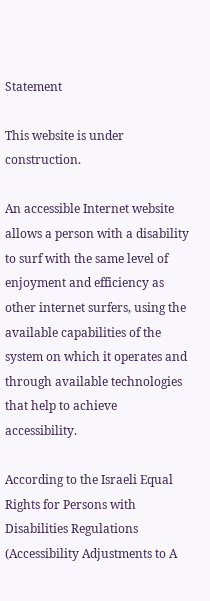Statement

This website is under construction.

An accessible Internet website allows a person with a disability to surf with the same level of enjoyment and efficiency as other internet surfers, using the available capabilities of the system on which it operates and through available technologies that help to achieve accessibility.

According to the Israeli Equal Rights for Persons with Disabilities Regulations (Accessibility Adjustments to A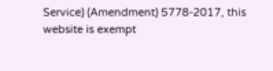Service) (Amendment) 5778-2017, this website is exempt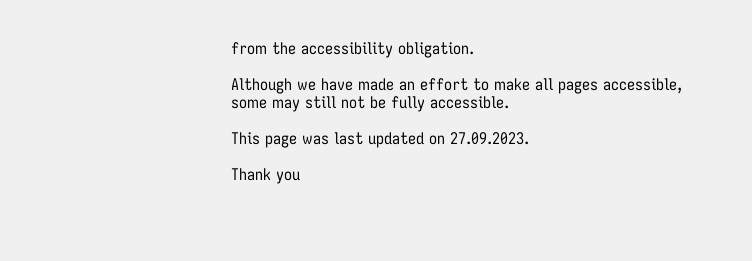from the accessibility obligation.

Although we have made an effort to make all pages accessible, some may still not be fully accessible.

This page was last updated on 27.09.2023.

Thank you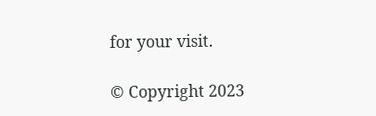for your visit.

© Copyright 2023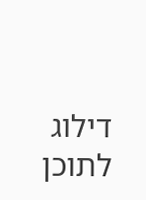דילוג לתוכן